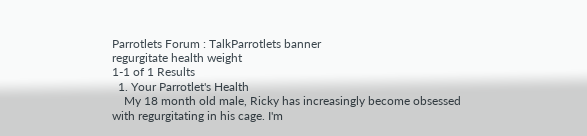Parrotlets Forum : TalkParrotlets banner
regurgitate health weight
1-1 of 1 Results
  1. Your Parrotlet's Health
    My 18 month old male, Ricky has increasingly become obsessed with regurgitating in his cage. I'm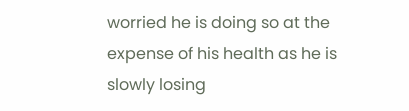worried he is doing so at the expense of his health as he is slowly losing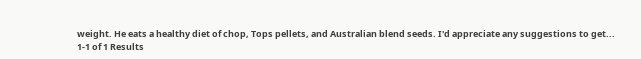weight. He eats a healthy diet of chop, Tops pellets, and Australian blend seeds. I'd appreciate any suggestions to get...
1-1 of 1 Results